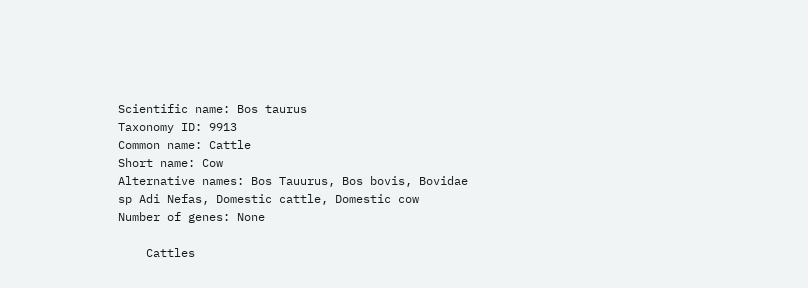Scientific name: Bos taurus
Taxonomy ID: 9913
Common name: Cattle
Short name: Cow
Alternative names: Bos Tauurus, Bos bovis, Bovidae sp Adi Nefas, Domestic cattle, Domestic cow
Number of genes: None

    Cattles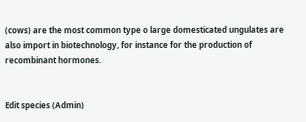(cows) are the most common type o large domesticated ungulates are also import in biotechnology, for instance for the production of recombinant hormones.


Edit species (Admin)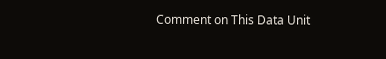Comment on This Data Unit